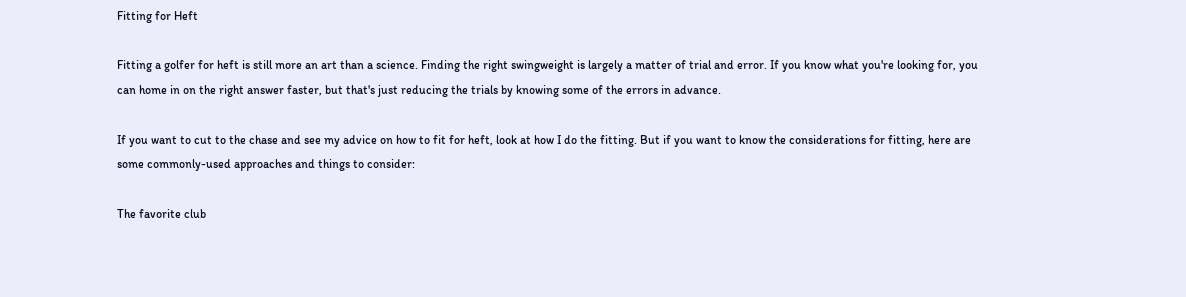Fitting for Heft

Fitting a golfer for heft is still more an art than a science. Finding the right swingweight is largely a matter of trial and error. If you know what you're looking for, you can home in on the right answer faster, but that's just reducing the trials by knowing some of the errors in advance.

If you want to cut to the chase and see my advice on how to fit for heft, look at how I do the fitting. But if you want to know the considerations for fitting, here are some commonly-used approaches and things to consider:

The favorite club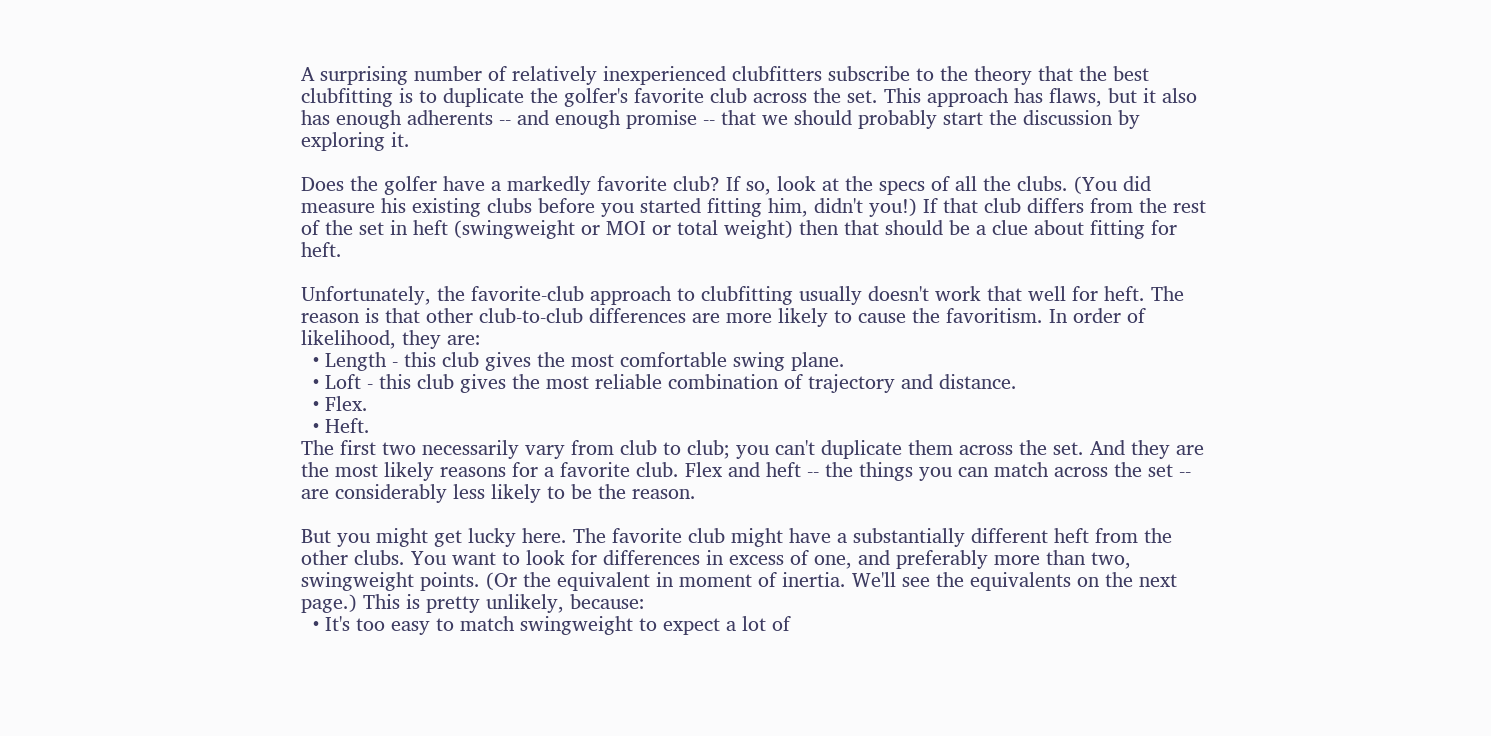A surprising number of relatively inexperienced clubfitters subscribe to the theory that the best clubfitting is to duplicate the golfer's favorite club across the set. This approach has flaws, but it also has enough adherents -- and enough promise -- that we should probably start the discussion by exploring it.

Does the golfer have a markedly favorite club? If so, look at the specs of all the clubs. (You did measure his existing clubs before you started fitting him, didn't you!) If that club differs from the rest of the set in heft (swingweight or MOI or total weight) then that should be a clue about fitting for heft.

Unfortunately, the favorite-club approach to clubfitting usually doesn't work that well for heft. The reason is that other club-to-club differences are more likely to cause the favoritism. In order of likelihood, they are:
  • Length - this club gives the most comfortable swing plane.
  • Loft - this club gives the most reliable combination of trajectory and distance.
  • Flex.
  • Heft.
The first two necessarily vary from club to club; you can't duplicate them across the set. And they are the most likely reasons for a favorite club. Flex and heft -- the things you can match across the set -- are considerably less likely to be the reason.

But you might get lucky here. The favorite club might have a substantially different heft from the other clubs. You want to look for differences in excess of one, and preferably more than two, swingweight points. (Or the equivalent in moment of inertia. We'll see the equivalents on the next page.) This is pretty unlikely, because:
  • It's too easy to match swingweight to expect a lot of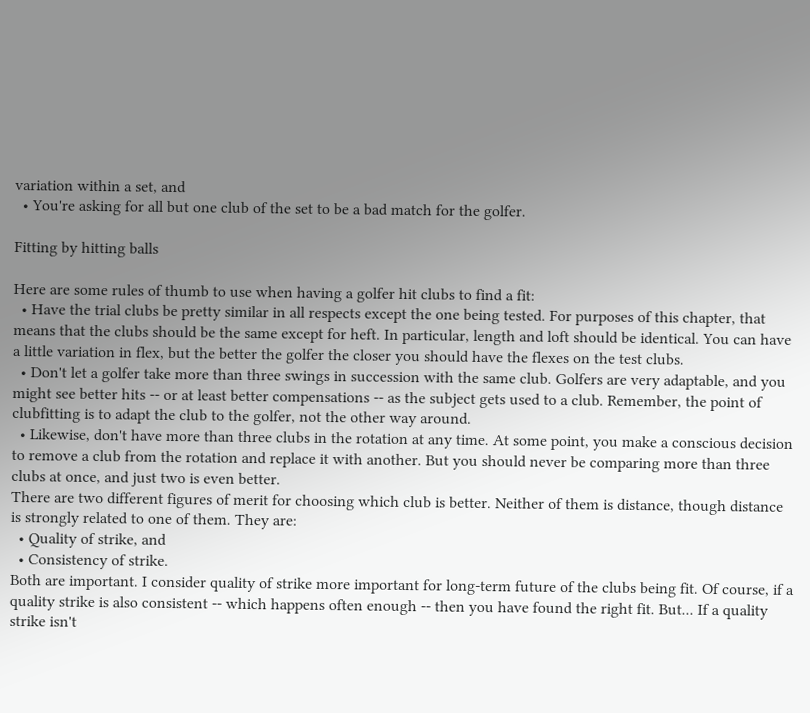variation within a set, and
  • You're asking for all but one club of the set to be a bad match for the golfer.

Fitting by hitting balls

Here are some rules of thumb to use when having a golfer hit clubs to find a fit:
  • Have the trial clubs be pretty similar in all respects except the one being tested. For purposes of this chapter, that means that the clubs should be the same except for heft. In particular, length and loft should be identical. You can have a little variation in flex, but the better the golfer the closer you should have the flexes on the test clubs.
  • Don't let a golfer take more than three swings in succession with the same club. Golfers are very adaptable, and you might see better hits -- or at least better compensations -- as the subject gets used to a club. Remember, the point of clubfitting is to adapt the club to the golfer, not the other way around.
  • Likewise, don't have more than three clubs in the rotation at any time. At some point, you make a conscious decision to remove a club from the rotation and replace it with another. But you should never be comparing more than three clubs at once, and just two is even better.
There are two different figures of merit for choosing which club is better. Neither of them is distance, though distance is strongly related to one of them. They are:
  • Quality of strike, and
  • Consistency of strike.
Both are important. I consider quality of strike more important for long-term future of the clubs being fit. Of course, if a quality strike is also consistent -- which happens often enough -- then you have found the right fit. But... If a quality strike isn't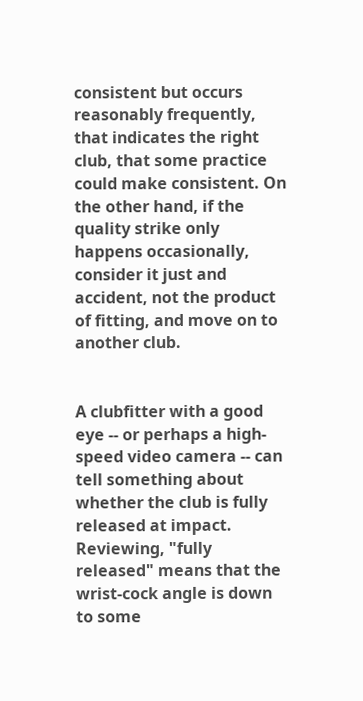consistent but occurs reasonably frequently, that indicates the right club, that some practice could make consistent. On the other hand, if the quality strike only happens occasionally, consider it just and accident, not the product of fitting, and move on to another club.


A clubfitter with a good eye -- or perhaps a high-speed video camera -- can tell something about whether the club is fully released at impact. Reviewing, "fully released" means that the wrist-cock angle is down to some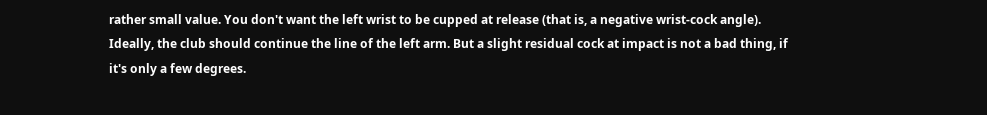rather small value. You don't want the left wrist to be cupped at release (that is, a negative wrist-cock angle). Ideally, the club should continue the line of the left arm. But a slight residual cock at impact is not a bad thing, if it's only a few degrees.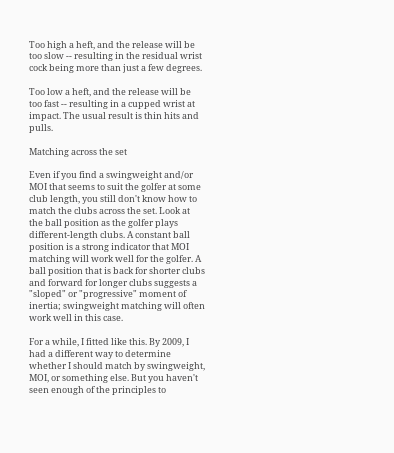Too high a heft, and the release will be too slow -- resulting in the residual wrist cock being more than just a few degrees.

Too low a heft, and the release will be too fast -- resulting in a cupped wrist at impact. The usual result is thin hits and pulls.

Matching across the set

Even if you find a swingweight and/or MOI that seems to suit the golfer at some club length, you still don't know how to match the clubs across the set. Look at the ball position as the golfer plays different-length clubs. A constant ball position is a strong indicator that MOI matching will work well for the golfer. A ball position that is back for shorter clubs and forward for longer clubs suggests a "sloped" or "progressive" moment of inertia; swingweight matching will often work well in this case.

For a while, I fitted like this. By 2009, I had a different way to determine whether I should match by swingweight, MOI, or something else. But you haven't seen enough of the principles to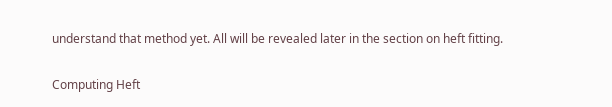understand that method yet. All will be revealed later in the section on heft fitting.

Computing Heft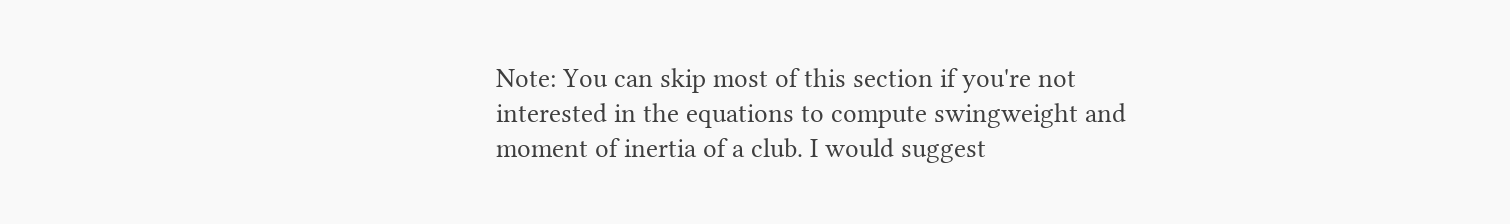Note: You can skip most of this section if you're not interested in the equations to compute swingweight and moment of inertia of a club. I would suggest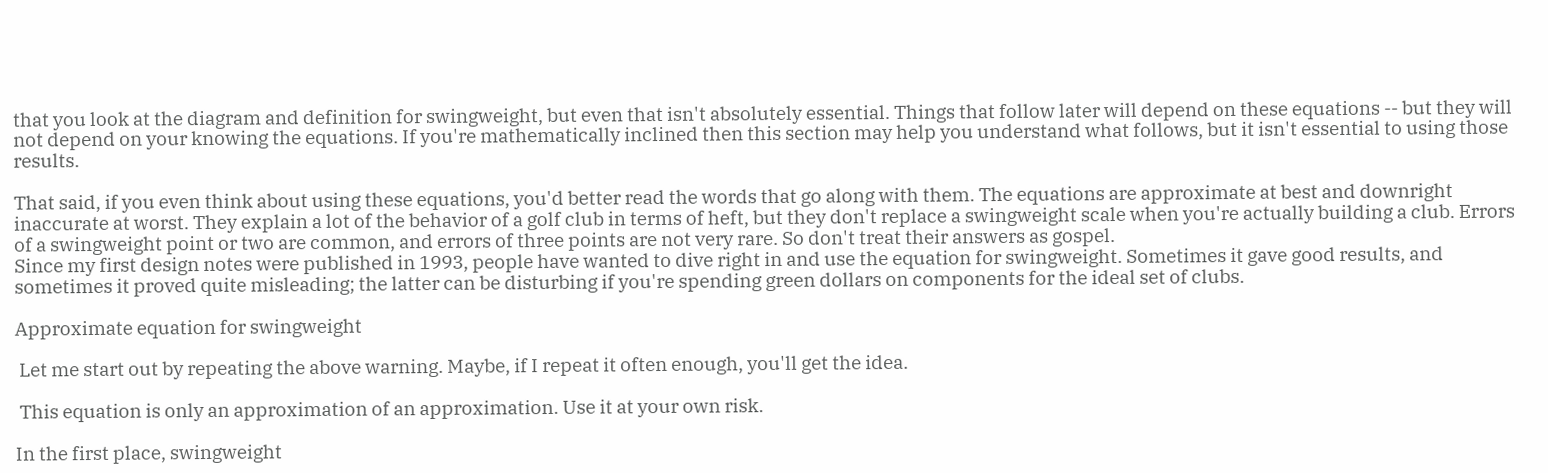that you look at the diagram and definition for swingweight, but even that isn't absolutely essential. Things that follow later will depend on these equations -- but they will not depend on your knowing the equations. If you're mathematically inclined then this section may help you understand what follows, but it isn't essential to using those results.

That said, if you even think about using these equations, you'd better read the words that go along with them. The equations are approximate at best and downright inaccurate at worst. They explain a lot of the behavior of a golf club in terms of heft, but they don't replace a swingweight scale when you're actually building a club. Errors of a swingweight point or two are common, and errors of three points are not very rare. So don't treat their answers as gospel.
Since my first design notes were published in 1993, people have wanted to dive right in and use the equation for swingweight. Sometimes it gave good results, and sometimes it proved quite misleading; the latter can be disturbing if you're spending green dollars on components for the ideal set of clubs.

Approximate equation for swingweight

 Let me start out by repeating the above warning. Maybe, if I repeat it often enough, you'll get the idea.

 This equation is only an approximation of an approximation. Use it at your own risk.

In the first place, swingweight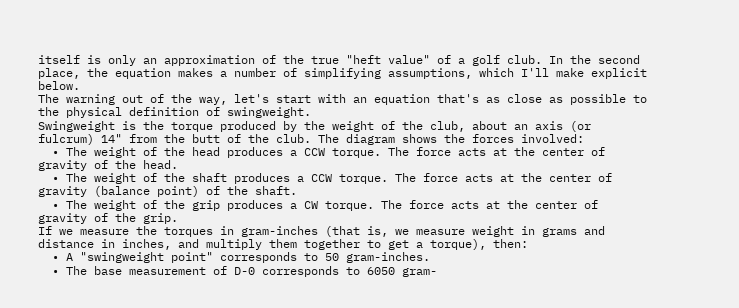itself is only an approximation of the true "heft value" of a golf club. In the second place, the equation makes a number of simplifying assumptions, which I'll make explicit below.
The warning out of the way, let's start with an equation that's as close as possible to the physical definition of swingweight.
Swingweight is the torque produced by the weight of the club, about an axis (or fulcrum) 14" from the butt of the club. The diagram shows the forces involved:
  • The weight of the head produces a CCW torque. The force acts at the center of gravity of the head.
  • The weight of the shaft produces a CCW torque. The force acts at the center of gravity (balance point) of the shaft.
  • The weight of the grip produces a CW torque. The force acts at the center of gravity of the grip.
If we measure the torques in gram-inches (that is, we measure weight in grams and distance in inches, and multiply them together to get a torque), then:
  • A "swingweight point" corresponds to 50 gram-inches.
  • The base measurement of D-0 corresponds to 6050 gram-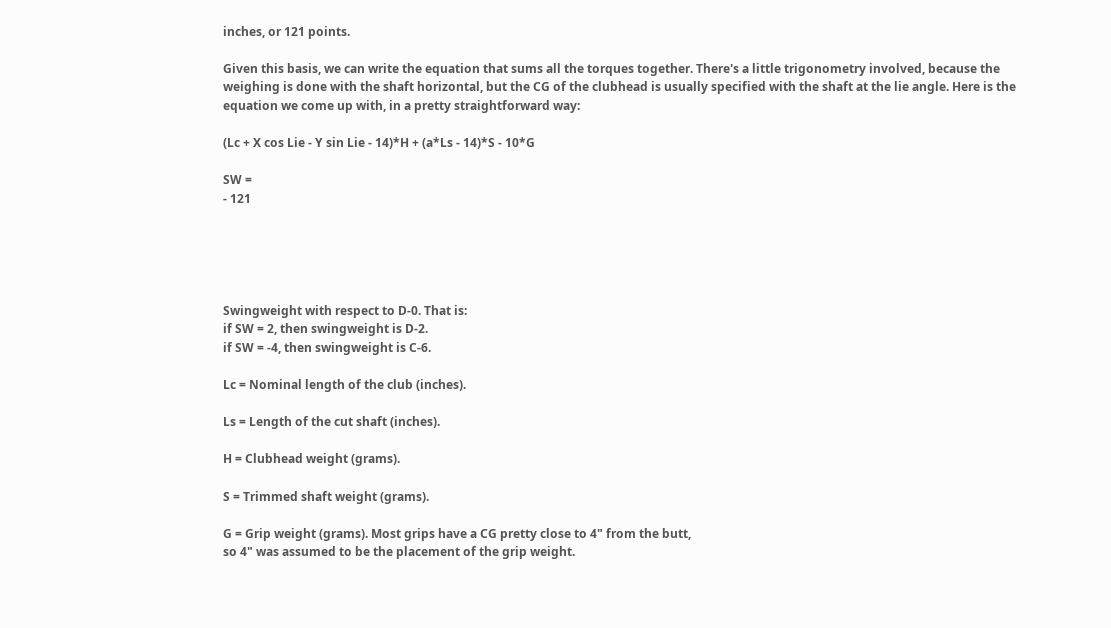inches, or 121 points.

Given this basis, we can write the equation that sums all the torques together. There's a little trigonometry involved, because the weighing is done with the shaft horizontal, but the CG of the clubhead is usually specified with the shaft at the lie angle. Here is the equation we come up with, in a pretty straightforward way:

(Lc + X cos Lie - Y sin Lie - 14)*H + (a*Ls - 14)*S - 10*G

SW =
- 121





Swingweight with respect to D-0. That is:
if SW = 2, then swingweight is D-2.
if SW = -4, then swingweight is C-6.

Lc = Nominal length of the club (inches).

Ls = Length of the cut shaft (inches).

H = Clubhead weight (grams).

S = Trimmed shaft weight (grams).

G = Grip weight (grams). Most grips have a CG pretty close to 4" from the butt,
so 4" was assumed to be the placement of the grip weight.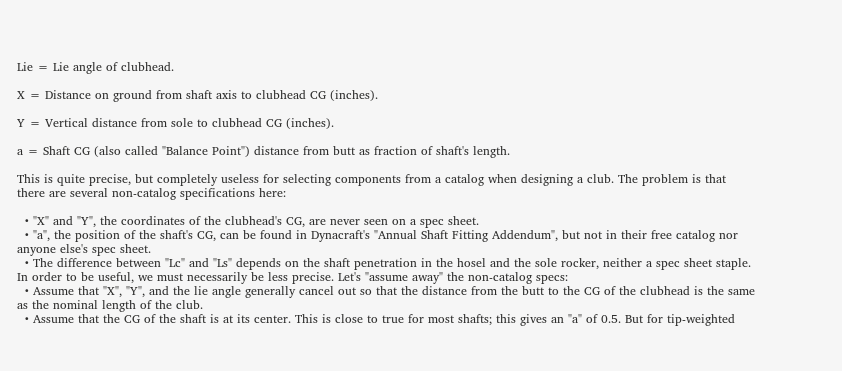Lie = Lie angle of clubhead.

X = Distance on ground from shaft axis to clubhead CG (inches).

Y = Vertical distance from sole to clubhead CG (inches).

a = Shaft CG (also called "Balance Point") distance from butt as fraction of shaft's length.

This is quite precise, but completely useless for selecting components from a catalog when designing a club. The problem is that there are several non-catalog specifications here:

  • "X" and "Y", the coordinates of the clubhead's CG, are never seen on a spec sheet.
  • "a", the position of the shaft's CG, can be found in Dynacraft's "Annual Shaft Fitting Addendum", but not in their free catalog nor anyone else's spec sheet.
  • The difference between "Lc" and "Ls" depends on the shaft penetration in the hosel and the sole rocker, neither a spec sheet staple.
In order to be useful, we must necessarily be less precise. Let's "assume away" the non-catalog specs:
  • Assume that "X", "Y", and the lie angle generally cancel out so that the distance from the butt to the CG of the clubhead is the same as the nominal length of the club.
  • Assume that the CG of the shaft is at its center. This is close to true for most shafts; this gives an "a" of 0.5. But for tip-weighted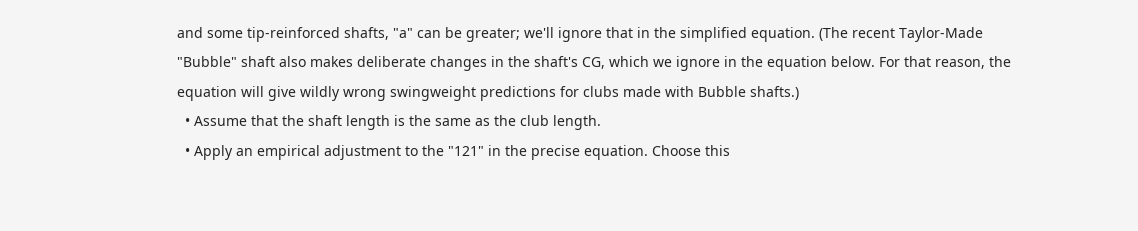and some tip-reinforced shafts, "a" can be greater; we'll ignore that in the simplified equation. (The recent Taylor-Made "Bubble" shaft also makes deliberate changes in the shaft's CG, which we ignore in the equation below. For that reason, the equation will give wildly wrong swingweight predictions for clubs made with Bubble shafts.)
  • Assume that the shaft length is the same as the club length.
  • Apply an empirical adjustment to the "121" in the precise equation. Choose this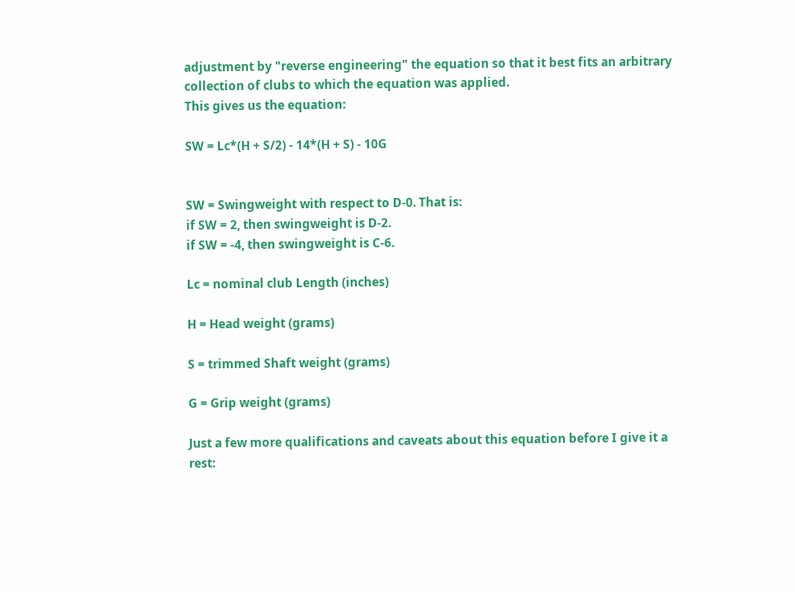adjustment by "reverse engineering" the equation so that it best fits an arbitrary collection of clubs to which the equation was applied.
This gives us the equation:

SW = Lc*(H + S/2) - 14*(H + S) - 10G


SW = Swingweight with respect to D-0. That is:
if SW = 2, then swingweight is D-2.
if SW = -4, then swingweight is C-6.

Lc = nominal club Length (inches)

H = Head weight (grams)

S = trimmed Shaft weight (grams)

G = Grip weight (grams)

Just a few more qualifications and caveats about this equation before I give it a rest: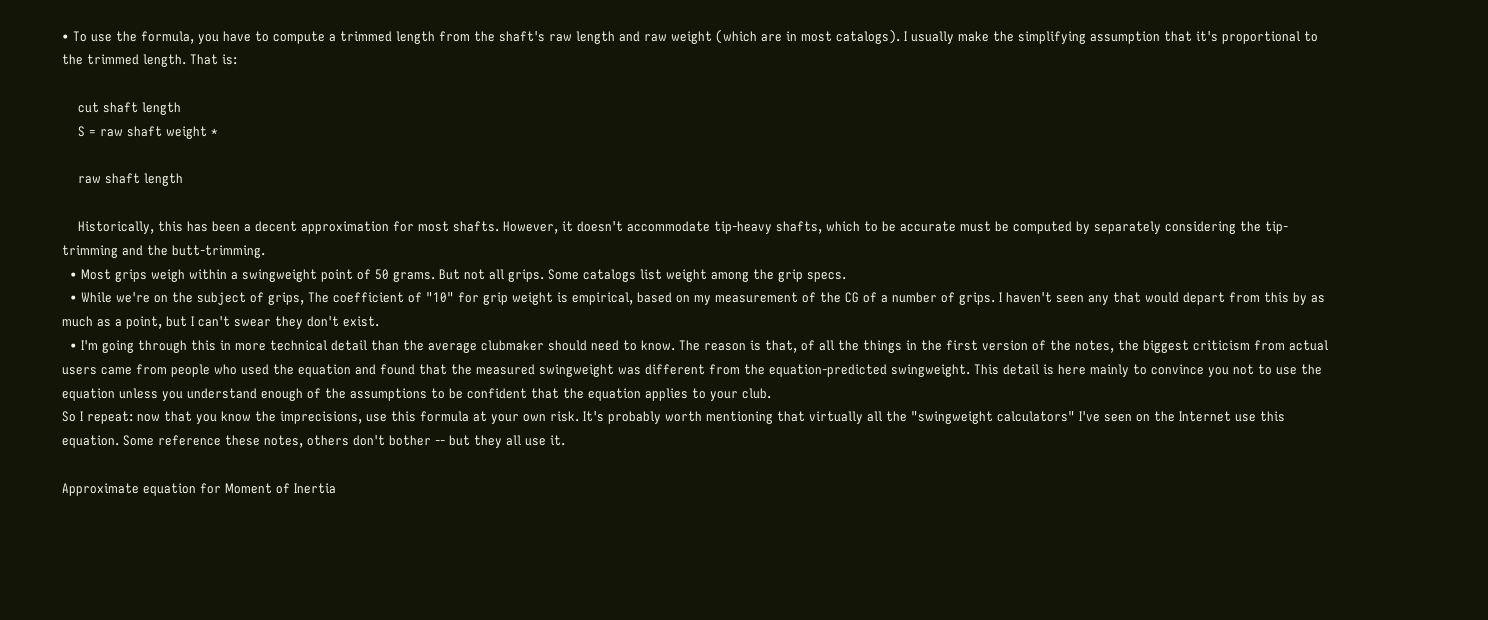• To use the formula, you have to compute a trimmed length from the shaft's raw length and raw weight (which are in most catalogs). I usually make the simplifying assumption that it's proportional to the trimmed length. That is:

    cut shaft length
    S = raw shaft weight *

    raw shaft length

    Historically, this has been a decent approximation for most shafts. However, it doesn't accommodate tip-heavy shafts, which to be accurate must be computed by separately considering the tip-trimming and the butt-trimming.
  • Most grips weigh within a swingweight point of 50 grams. But not all grips. Some catalogs list weight among the grip specs.
  • While we're on the subject of grips, The coefficient of "10" for grip weight is empirical, based on my measurement of the CG of a number of grips. I haven't seen any that would depart from this by as much as a point, but I can't swear they don't exist.
  • I'm going through this in more technical detail than the average clubmaker should need to know. The reason is that, of all the things in the first version of the notes, the biggest criticism from actual users came from people who used the equation and found that the measured swingweight was different from the equation-predicted swingweight. This detail is here mainly to convince you not to use the equation unless you understand enough of the assumptions to be confident that the equation applies to your club.
So I repeat: now that you know the imprecisions, use this formula at your own risk. It's probably worth mentioning that virtually all the "swingweight calculators" I've seen on the Internet use this equation. Some reference these notes, others don't bother -- but they all use it.

Approximate equation for Moment of Inertia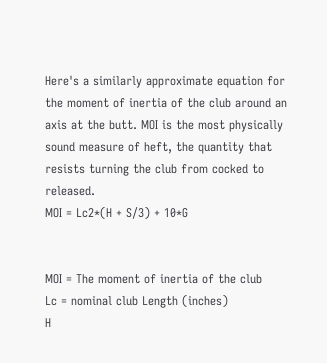Here's a similarly approximate equation for the moment of inertia of the club around an axis at the butt. MOI is the most physically sound measure of heft, the quantity that resists turning the club from cocked to released.
MOI = Lc2*(H + S/3) + 10*G


MOI = The moment of inertia of the club
Lc = nominal club Length (inches)
H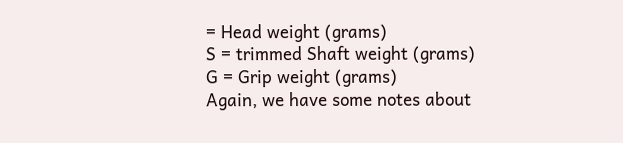= Head weight (grams)
S = trimmed Shaft weight (grams)
G = Grip weight (grams)
Again, we have some notes about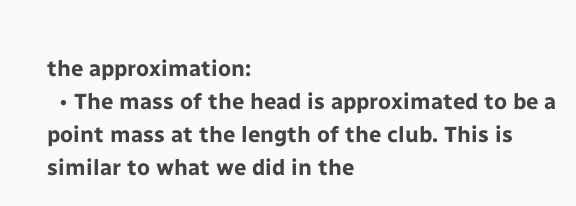the approximation:
  • The mass of the head is approximated to be a point mass at the length of the club. This is similar to what we did in the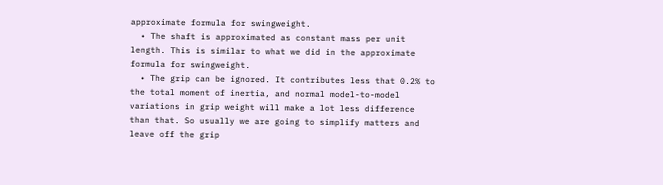approximate formula for swingweight.
  • The shaft is approximated as constant mass per unit length. This is similar to what we did in the approximate formula for swingweight.
  • The grip can be ignored. It contributes less that 0.2% to the total moment of inertia, and normal model-to-model variations in grip weight will make a lot less difference  than that. So usually we are going to simplify matters and leave off the grip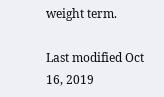weight term.

Last modified Oct 16, 2019